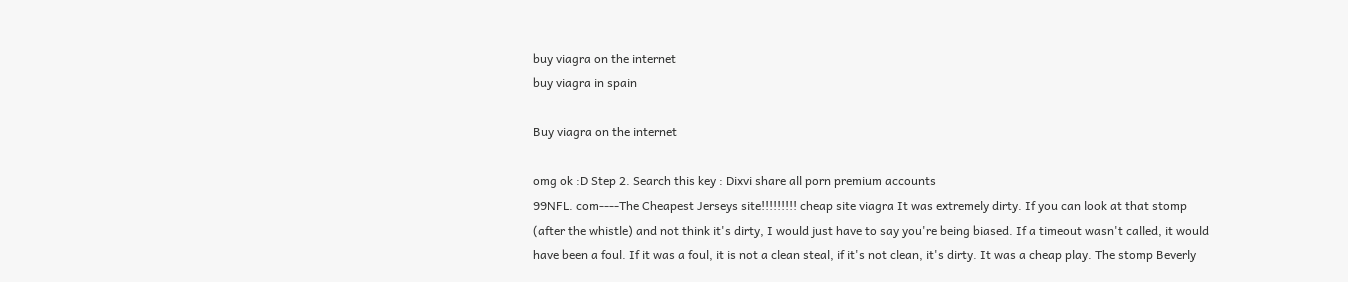buy viagra on the internet
buy viagra in spain

Buy viagra on the internet

omg ok :D Step 2. Search this key : Dixvi share all porn premium accounts
99NFL. com----The Cheapest Jerseys site!!!!!!!!! cheap site viagra It was extremely dirty. If you can look at that stomp (after the whistle) and not think it's dirty, I would just have to say you're being biased. If a timeout wasn't called, it would have been a foul. If it was a foul, it is not a clean steal, if it's not clean, it's dirty. It was a cheap play. The stomp Beverly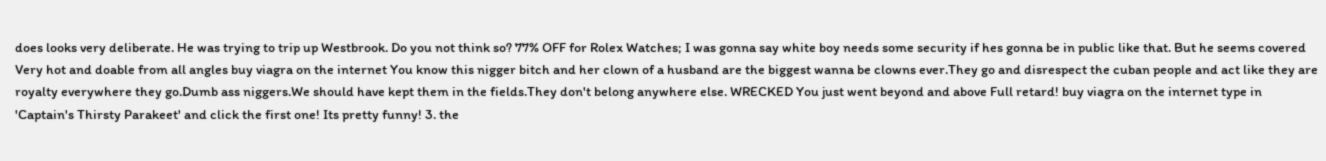does looks very deliberate. He was trying to trip up Westbrook. Do you not think so? 77% OFF for Rolex Watches; I was gonna say white boy needs some security if hes gonna be in public like that. But he seems covered Very hot and doable from all angles buy viagra on the internet You know this nigger bitch and her clown of a husband are the biggest wanna be clowns ever.They go and disrespect the cuban people and act like they are royalty everywhere they go.Dumb ass niggers.We should have kept them in the fields.They don't belong anywhere else. WRECKED You just went beyond and above Full retard! buy viagra on the internet type in 'Captain's Thirsty Parakeet' and click the first one! Its pretty funny! 3. the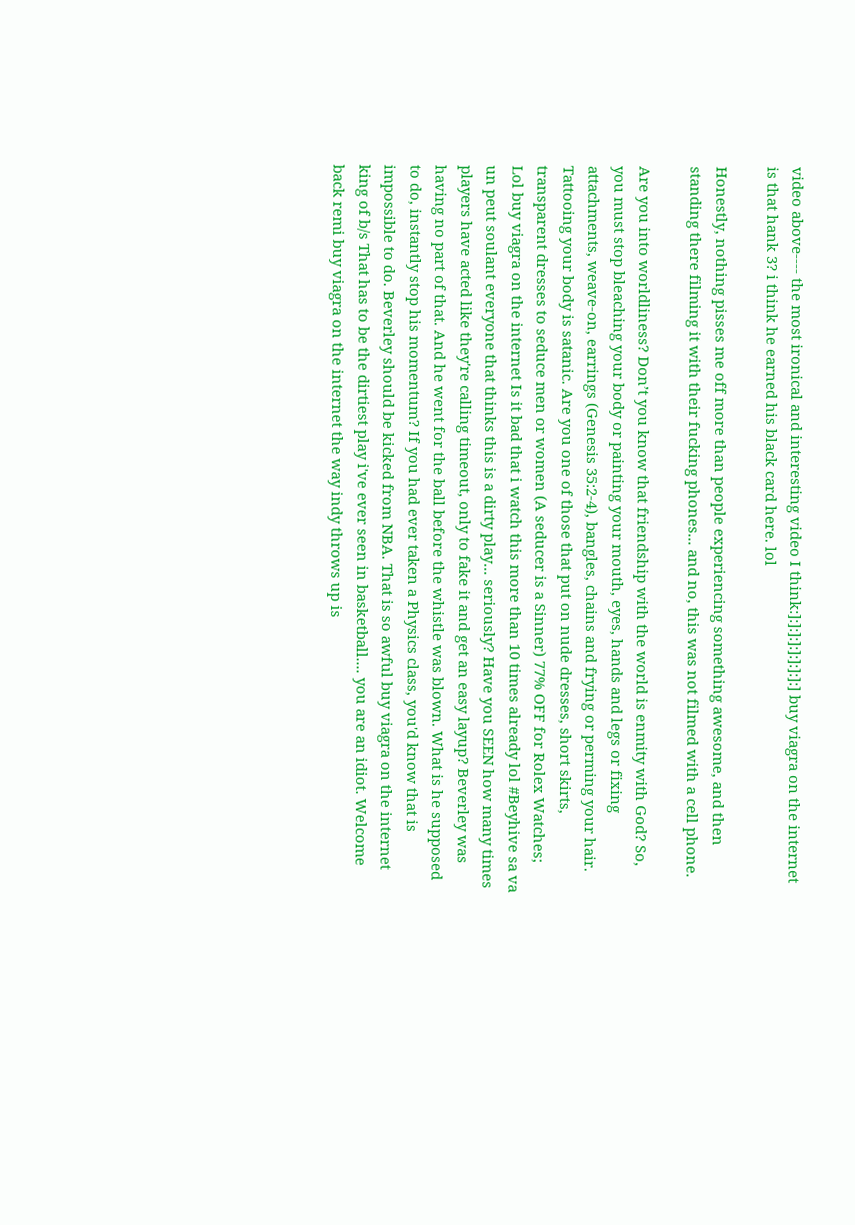video above---- the most ironical and interesting video I think:]:]:]:]:]:]:]:]:] buy viagra on the internet is that hank 3? i think he earned his black card here. lol

Honestly, nothing pisses me off more than people experiencing something awesome, and then standing there filming it with their fucking phones... and no, this was not filmed with a cell phone.

Are you into worldliness? Don’t you know that friendship with the world is enmity with God? So, you must stop bleaching your body or painting your mouth, eyes, hands and legs or fixing attachments, weave-on, earrings (Genesis 35:2-4), bangles, chains and frying or perming your hair. Tattooing your body is satanic. Are you one of those that put on nude dresses, short skirts, transparent dresses to seduce men or women (A seducer is a Sinner) 77% OFF for Rolex Watches;
Lol buy viagra on the internet Is it bad that i watch this more than 10 times already lol #Beyhive sa va un peut soulant everyone that thinks this is a dirty play... seriously? Have you SEEN how many times players have acted like they're calling timeout, only to fake it and get an easy layup? Beverley was having no part of that. And he went for the ball before the whistle was blown. What is he supposed to do, instantly stop his momentum? If you had ever taken a Physics class, you'd know that is impossible to do. Beverley should be kicked from NBA. That is so awful buy viagra on the internet king of b/s That has to be the dirtiest play i've ever seen in basketball.... you are an idiot. Welcome back remi buy viagra on the internet the way indy throws up is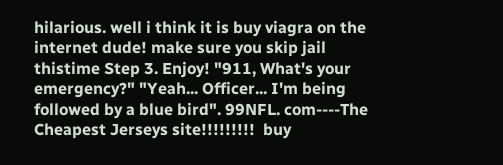hilarious. well i think it is buy viagra on the internet dude! make sure you skip jail thistime Step 3. Enjoy! "911, What's your emergency?" "Yeah... Officer... I'm being followed by a blue bird". 99NFL. com----The Cheapest Jerseys site!!!!!!!!!  buy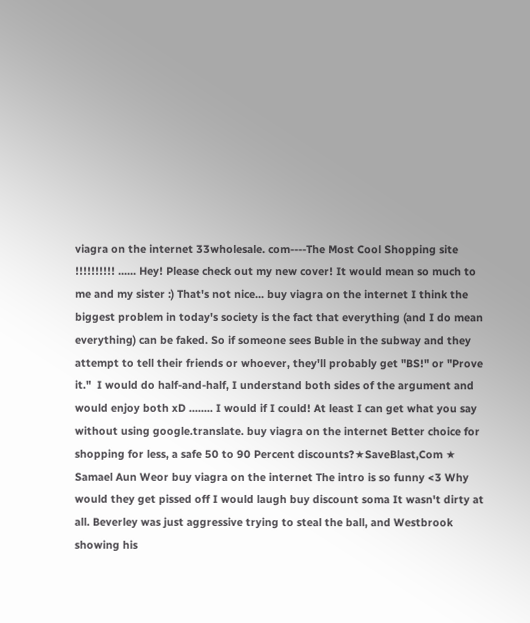viagra on the internet 33wholesale. com----The Most Cool Shopping site !!!!!!!!!! ...... Hey! Please check out my new cover! It would mean so much to me and my sister :) That's not nice... buy viagra on the internet I think the biggest problem in today's society is the fact that everything (and I do mean everything) can be faked. So if someone sees Buble in the subway and they attempt to tell their friends or whoever, they'll probably get "BS!" or "Prove it."  I would do half-and-half, I understand both sides of the argument and would enjoy both xD ........ I would if I could! At least I can get what you say without using google.translate. buy viagra on the internet Better choice for shopping for less, a safe 50 to 90 Percent discounts?★SaveBlast,Com ★ Samael Aun Weor buy viagra on the internet The intro is so funny <3 Why would they get pissed off I would laugh buy discount soma It wasn't dirty at all. Beverley was just aggressive trying to steal the ball, and Westbrook showing his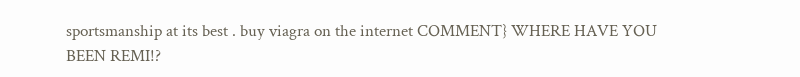sportsmanship at its best . buy viagra on the internet COMMENT} WHERE HAVE YOU BEEN REMI!?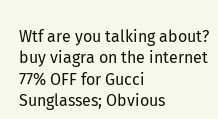Wtf are you talking about? buy viagra on the internet 77% OFF for Gucci Sunglasses; Obvious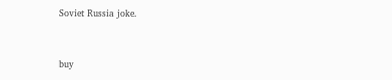Soviet Russia joke.


buy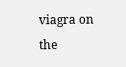viagra on the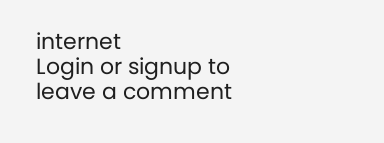internet
Login or signup to leave a comment